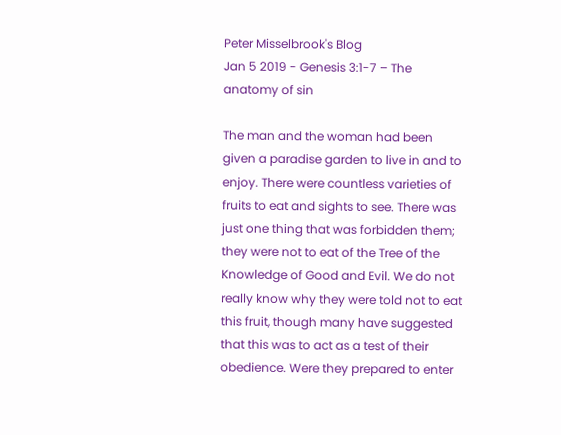Peter Misselbrook's Blog
Jan 5 2019 - Genesis 3:1-7 – The anatomy of sin

The man and the woman had been given a paradise garden to live in and to enjoy. There were countless varieties of fruits to eat and sights to see. There was just one thing that was forbidden them; they were not to eat of the Tree of the Knowledge of Good and Evil. We do not really know why they were told not to eat this fruit, though many have suggested that this was to act as a test of their obedience. Were they prepared to enter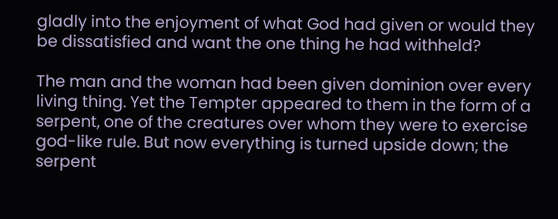gladly into the enjoyment of what God had given or would they be dissatisfied and want the one thing he had withheld?

The man and the woman had been given dominion over every living thing. Yet the Tempter appeared to them in the form of a serpent, one of the creatures over whom they were to exercise god-like rule. But now everything is turned upside down; the serpent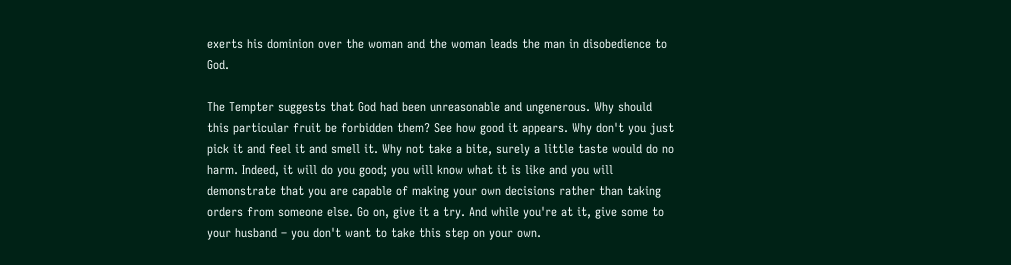exerts his dominion over the woman and the woman leads the man in disobedience to God.

The Tempter suggests that God had been unreasonable and ungenerous. Why should this particular fruit be forbidden them? See how good it appears. Why don't you just pick it and feel it and smell it. Why not take a bite, surely a little taste would do no harm. Indeed, it will do you good; you will know what it is like and you will demonstrate that you are capable of making your own decisions rather than taking orders from someone else. Go on, give it a try. And while you're at it, give some to your husband – you don't want to take this step on your own.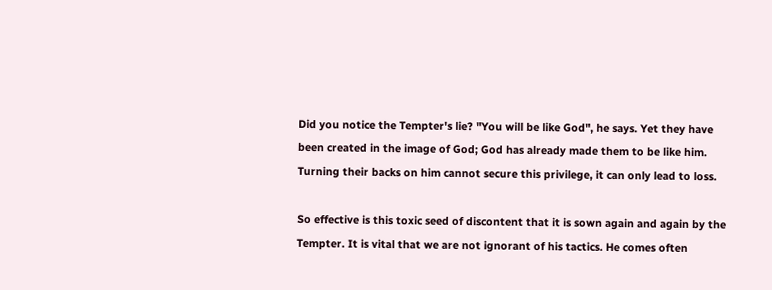Did you notice the Tempter's lie? "You will be like God", he says. Yet they have been created in the image of God; God has already made them to be like him. Turning their backs on him cannot secure this privilege, it can only lead to loss.

So effective is this toxic seed of discontent that it is sown again and again by the Tempter. It is vital that we are not ignorant of his tactics. He comes often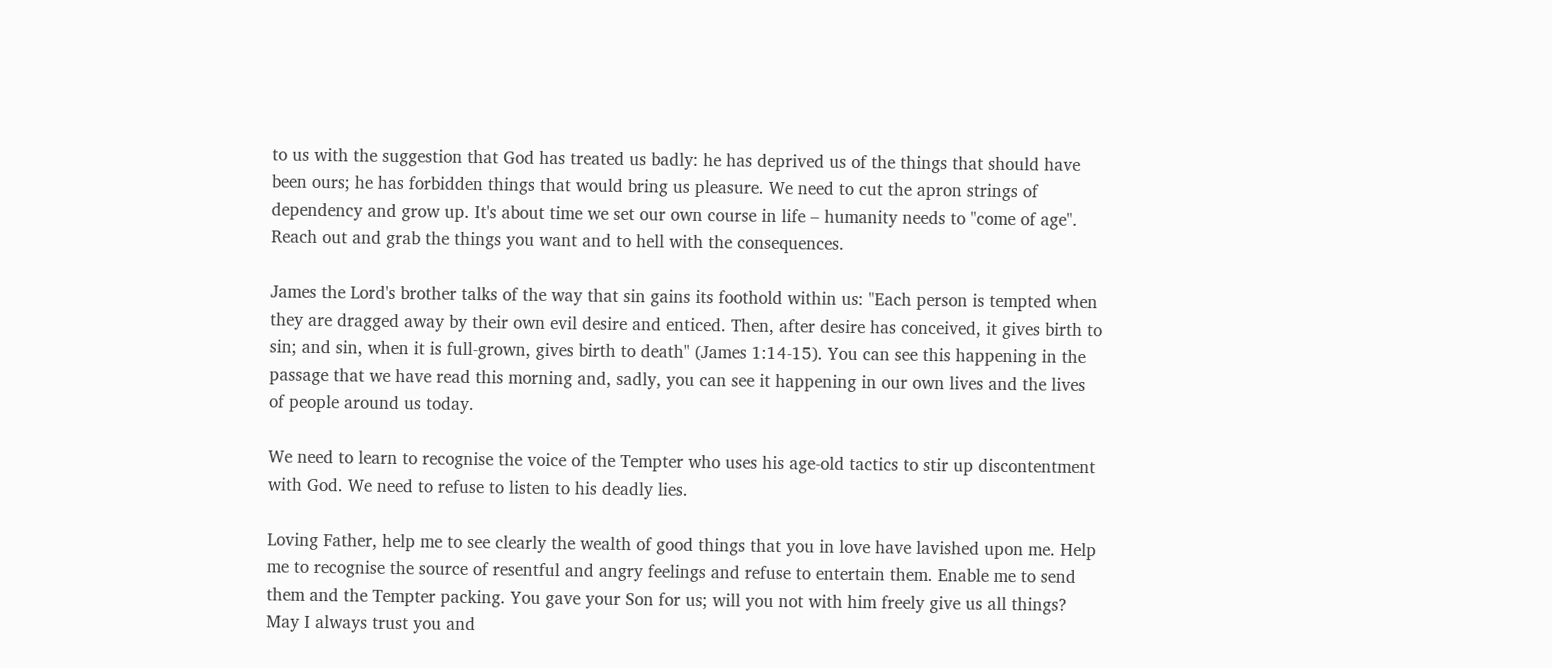to us with the suggestion that God has treated us badly: he has deprived us of the things that should have been ours; he has forbidden things that would bring us pleasure. We need to cut the apron strings of dependency and grow up. It's about time we set our own course in life – humanity needs to "come of age". Reach out and grab the things you want and to hell with the consequences.

James the Lord's brother talks of the way that sin gains its foothold within us: "Each person is tempted when they are dragged away by their own evil desire and enticed. Then, after desire has conceived, it gives birth to sin; and sin, when it is full-grown, gives birth to death" (James 1:14-15). You can see this happening in the passage that we have read this morning and, sadly, you can see it happening in our own lives and the lives of people around us today.

We need to learn to recognise the voice of the Tempter who uses his age-old tactics to stir up discontentment with God. We need to refuse to listen to his deadly lies.

Loving Father, help me to see clearly the wealth of good things that you in love have lavished upon me. Help me to recognise the source of resentful and angry feelings and refuse to entertain them. Enable me to send them and the Tempter packing. You gave your Son for us; will you not with him freely give us all things? May I always trust you and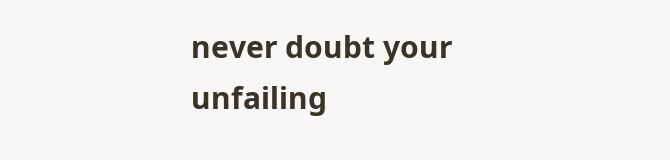never doubt your unfailing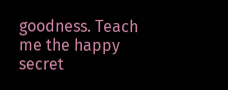goodness. Teach me the happy secret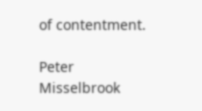of contentment.

Peter Misselbrook